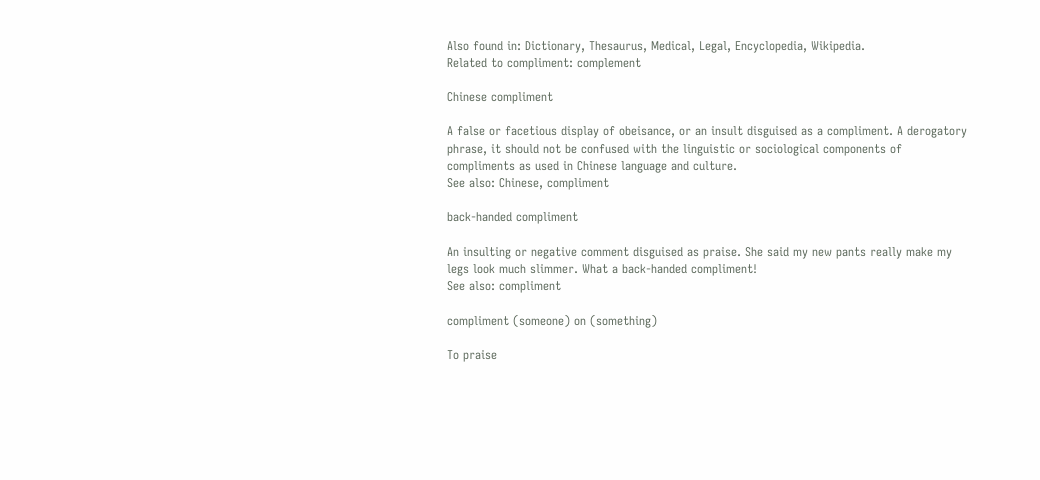Also found in: Dictionary, Thesaurus, Medical, Legal, Encyclopedia, Wikipedia.
Related to compliment: complement

Chinese compliment

A false or facetious display of obeisance, or an insult disguised as a compliment. A derogatory phrase, it should not be confused with the linguistic or sociological components of compliments as used in Chinese language and culture.
See also: Chinese, compliment

back-handed compliment

An insulting or negative comment disguised as praise. She said my new pants really make my legs look much slimmer. What a back-handed compliment!
See also: compliment

compliment (someone) on (something)

To praise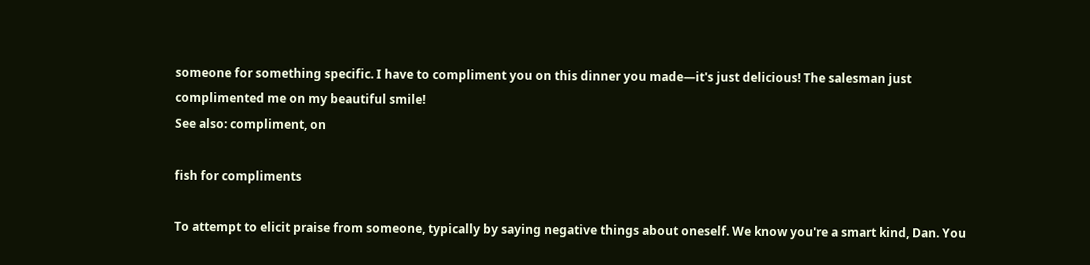someone for something specific. I have to compliment you on this dinner you made—it's just delicious! The salesman just complimented me on my beautiful smile!
See also: compliment, on

fish for compliments

To attempt to elicit praise from someone, typically by saying negative things about oneself. We know you're a smart kind, Dan. You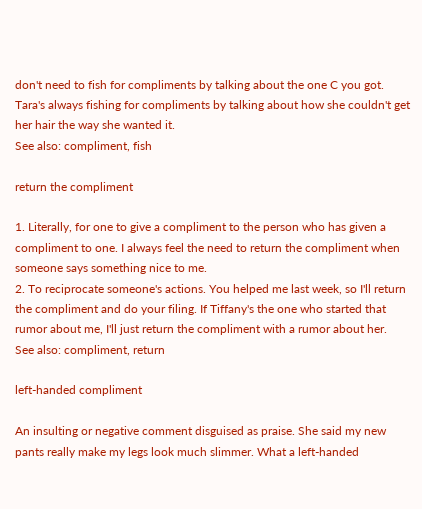don't need to fish for compliments by talking about the one C you got. Tara's always fishing for compliments by talking about how she couldn't get her hair the way she wanted it.
See also: compliment, fish

return the compliment

1. Literally, for one to give a compliment to the person who has given a compliment to one. I always feel the need to return the compliment when someone says something nice to me.
2. To reciprocate someone's actions. You helped me last week, so I'll return the compliment and do your filing. If Tiffany's the one who started that rumor about me, I'll just return the compliment with a rumor about her.
See also: compliment, return

left-handed compliment

An insulting or negative comment disguised as praise. She said my new pants really make my legs look much slimmer. What a left-handed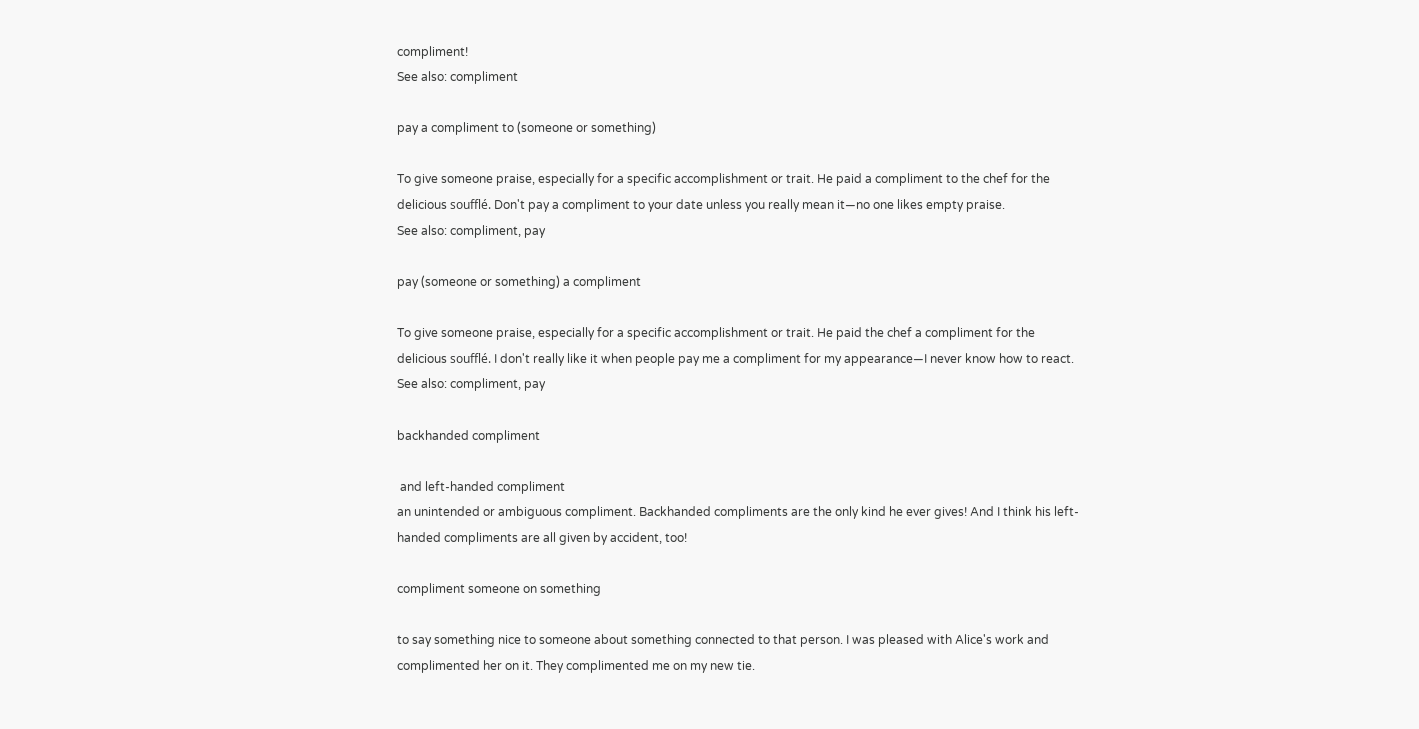compliment!
See also: compliment

pay a compliment to (someone or something)

To give someone praise, especially for a specific accomplishment or trait. He paid a compliment to the chef for the delicious soufflé. Don't pay a compliment to your date unless you really mean it—no one likes empty praise.
See also: compliment, pay

pay (someone or something) a compliment

To give someone praise, especially for a specific accomplishment or trait. He paid the chef a compliment for the delicious soufflé. I don't really like it when people pay me a compliment for my appearance—I never know how to react.
See also: compliment, pay

backhanded compliment

 and left-handed compliment
an unintended or ambiguous compliment. Backhanded compliments are the only kind he ever gives! And I think his left-handed compliments are all given by accident, too!

compliment someone on something

to say something nice to someone about something connected to that person. I was pleased with Alice's work and complimented her on it. They complimented me on my new tie.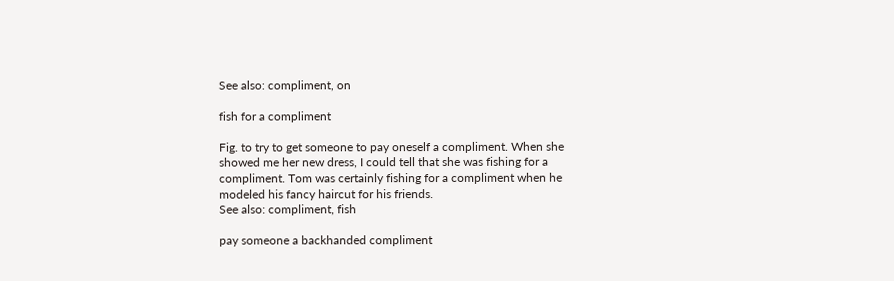See also: compliment, on

fish for a compliment

Fig. to try to get someone to pay oneself a compliment. When she showed me her new dress, I could tell that she was fishing for a compliment. Tom was certainly fishing for a compliment when he modeled his fancy haircut for his friends.
See also: compliment, fish

pay someone a backhanded compliment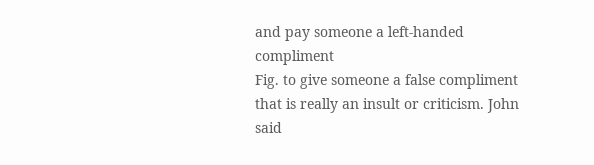and pay someone a left-handed compliment
Fig. to give someone a false compliment that is really an insult or criticism. John said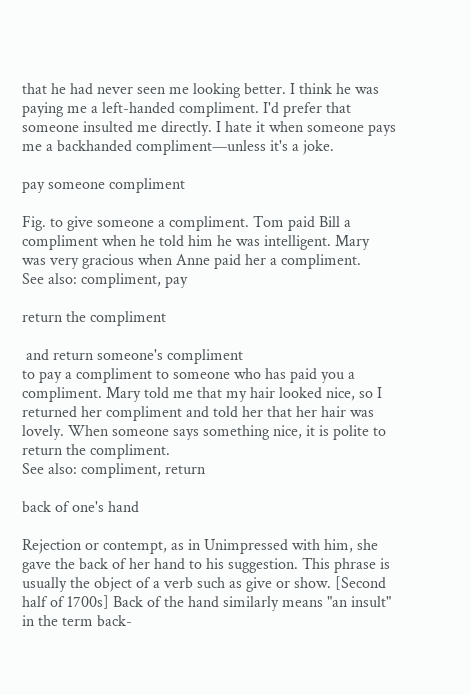that he had never seen me looking better. I think he was paying me a left-handed compliment. I'd prefer that someone insulted me directly. I hate it when someone pays me a backhanded compliment—unless it's a joke.

pay someone compliment

Fig. to give someone a compliment. Tom paid Bill a compliment when he told him he was intelligent. Mary was very gracious when Anne paid her a compliment.
See also: compliment, pay

return the compliment

 and return someone's compliment
to pay a compliment to someone who has paid you a compliment. Mary told me that my hair looked nice, so I returned her compliment and told her that her hair was lovely. When someone says something nice, it is polite to return the compliment.
See also: compliment, return

back of one's hand

Rejection or contempt, as in Unimpressed with him, she gave the back of her hand to his suggestion. This phrase is usually the object of a verb such as give or show. [Second half of 1700s] Back of the hand similarly means "an insult" in the term back-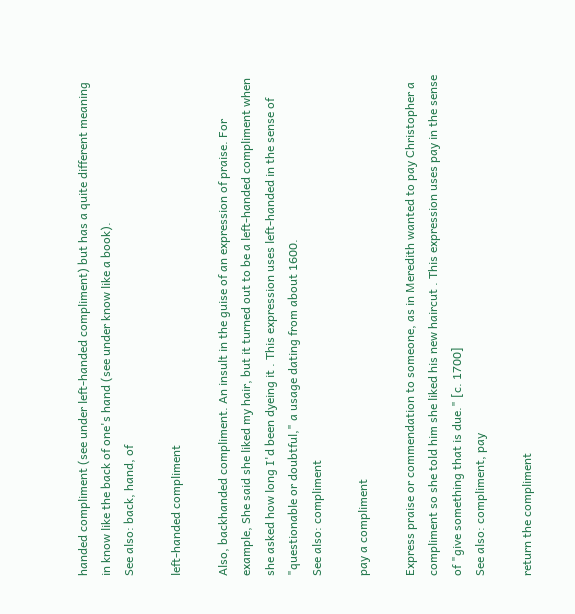handed compliment (see under left-handed compliment) but has a quite different meaning in know like the back of one's hand (see under know like a book).
See also: back, hand, of

left-handed compliment

Also, backhanded compliment. An insult in the guise of an expression of praise. For example, She said she liked my hair, but it turned out to be a left-handed compliment when she asked how long I'd been dyeing it . This expression uses left-handed in the sense of "questionable or doubtful," a usage dating from about 1600.
See also: compliment

pay a compliment

Express praise or commendation to someone, as in Meredith wanted to pay Christopher a compliment so she told him she liked his new haircut . This expression uses pay in the sense of "give something that is due." [c. 1700]
See also: compliment, pay

return the compliment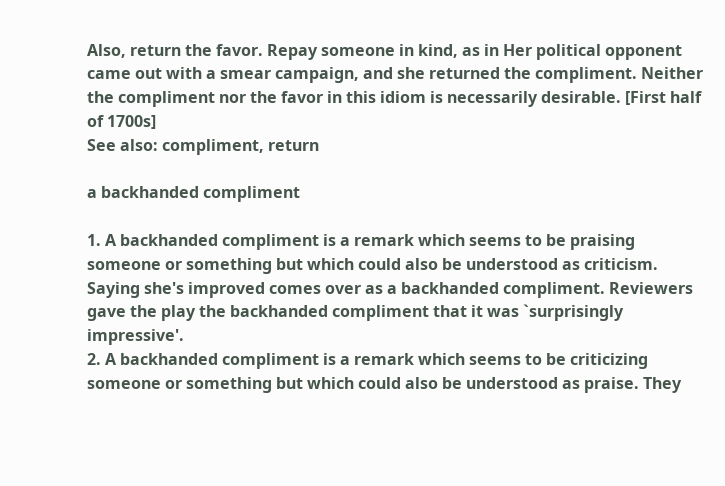Also, return the favor. Repay someone in kind, as in Her political opponent came out with a smear campaign, and she returned the compliment. Neither the compliment nor the favor in this idiom is necessarily desirable. [First half of 1700s]
See also: compliment, return

a backhanded compliment

1. A backhanded compliment is a remark which seems to be praising someone or something but which could also be understood as criticism. Saying she's improved comes over as a backhanded compliment. Reviewers gave the play the backhanded compliment that it was `surprisingly impressive'.
2. A backhanded compliment is a remark which seems to be criticizing someone or something but which could also be understood as praise. They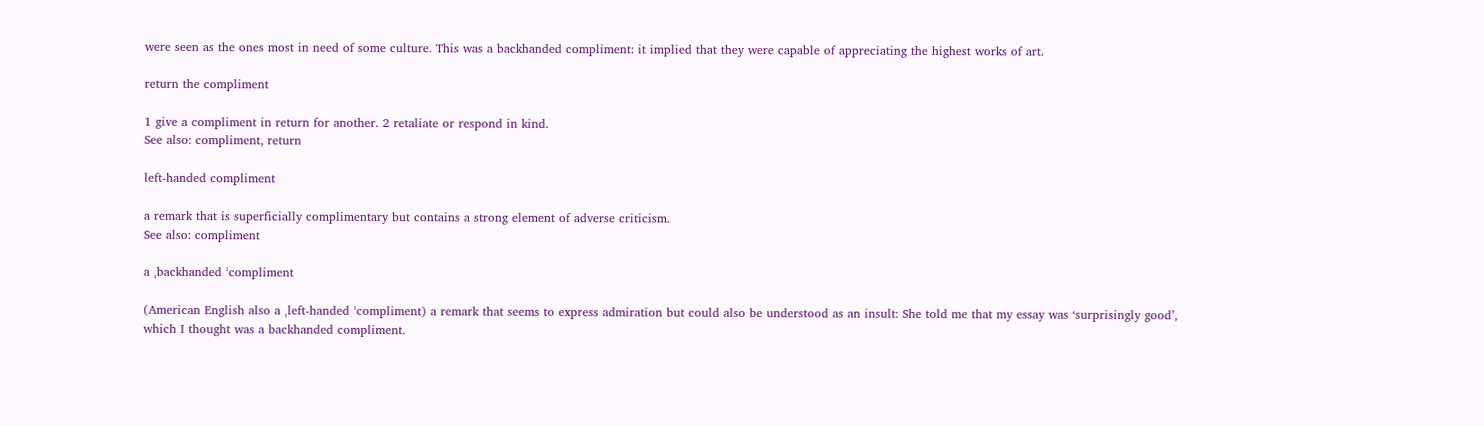were seen as the ones most in need of some culture. This was a backhanded compliment: it implied that they were capable of appreciating the highest works of art.

return the compliment

1 give a compliment in return for another. 2 retaliate or respond in kind.
See also: compliment, return

left-handed compliment

a remark that is superficially complimentary but contains a strong element of adverse criticism.
See also: compliment

a ˌbackhanded ˈcompliment

(American English also a ˌleft-handed ˈcompliment) a remark that seems to express admiration but could also be understood as an insult: She told me that my essay was ‘surprisingly good’, which I thought was a backhanded compliment.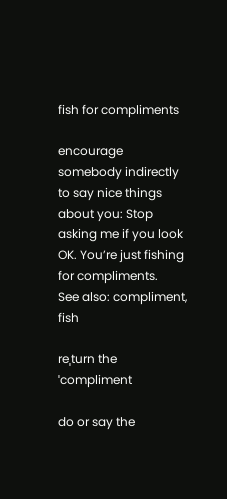fish for compliments

encourage somebody indirectly to say nice things about you: Stop asking me if you look OK. You’re just fishing for compliments.
See also: compliment, fish

reˌturn the ˈcompliment

do or say the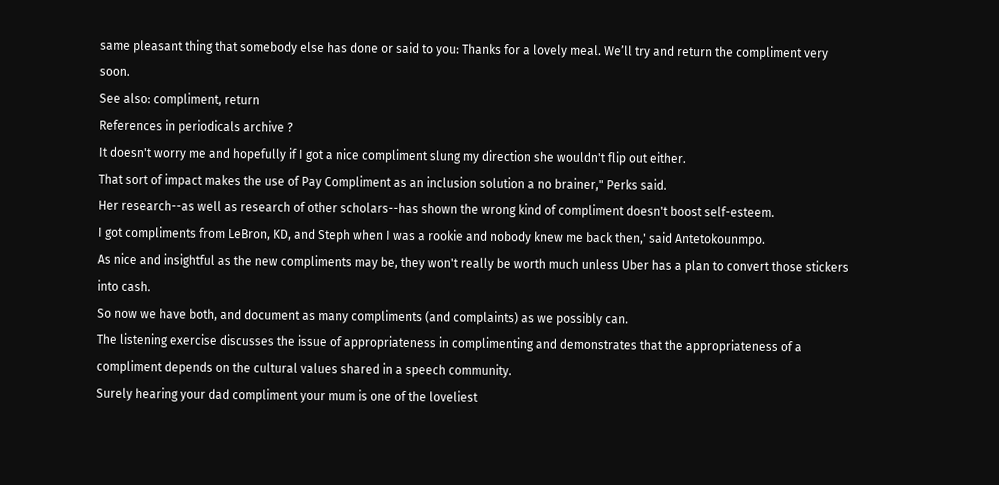same pleasant thing that somebody else has done or said to you: Thanks for a lovely meal. We’ll try and return the compliment very soon.
See also: compliment, return
References in periodicals archive ?
It doesn't worry me and hopefully if I got a nice compliment slung my direction she wouldn't flip out either.
That sort of impact makes the use of Pay Compliment as an inclusion solution a no brainer," Perks said.
Her research--as well as research of other scholars--has shown the wrong kind of compliment doesn't boost self-esteem.
I got compliments from LeBron, KD, and Steph when I was a rookie and nobody knew me back then,' said Antetokounmpo.
As nice and insightful as the new compliments may be, they won't really be worth much unless Uber has a plan to convert those stickers into cash.
So now we have both, and document as many compliments (and complaints) as we possibly can.
The listening exercise discusses the issue of appropriateness in complimenting and demonstrates that the appropriateness of a compliment depends on the cultural values shared in a speech community.
Surely hearing your dad compliment your mum is one of the loveliest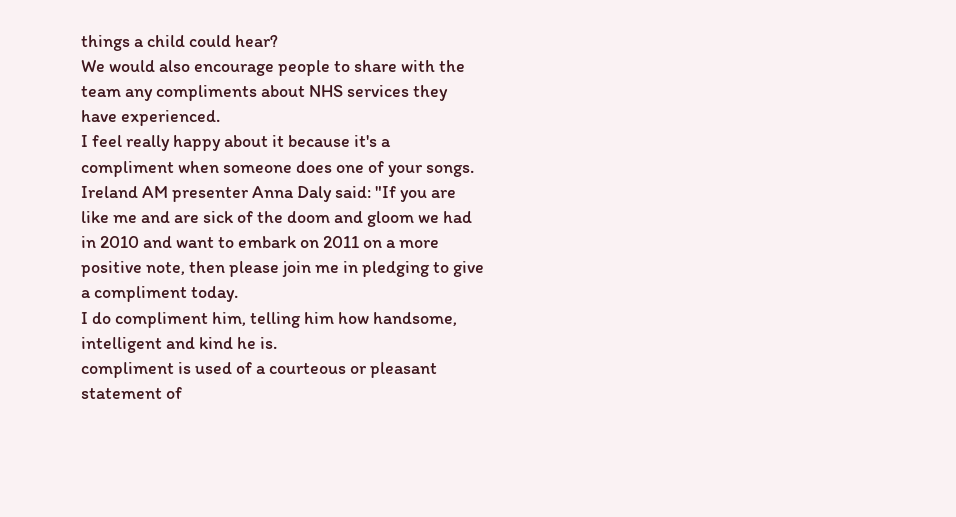things a child could hear?
We would also encourage people to share with the team any compliments about NHS services they have experienced.
I feel really happy about it because it's a compliment when someone does one of your songs.
Ireland AM presenter Anna Daly said: "If you are like me and are sick of the doom and gloom we had in 2010 and want to embark on 2011 on a more positive note, then please join me in pledging to give a compliment today.
I do compliment him, telling him how handsome, intelligent and kind he is.
compliment is used of a courteous or pleasant statement of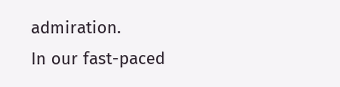admiration.
In our fast-paced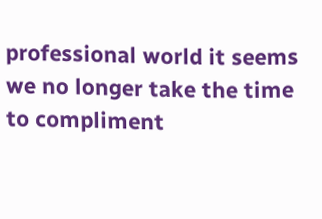professional world it seems we no longer take the time to compliment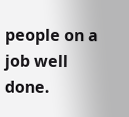people on a job well done.